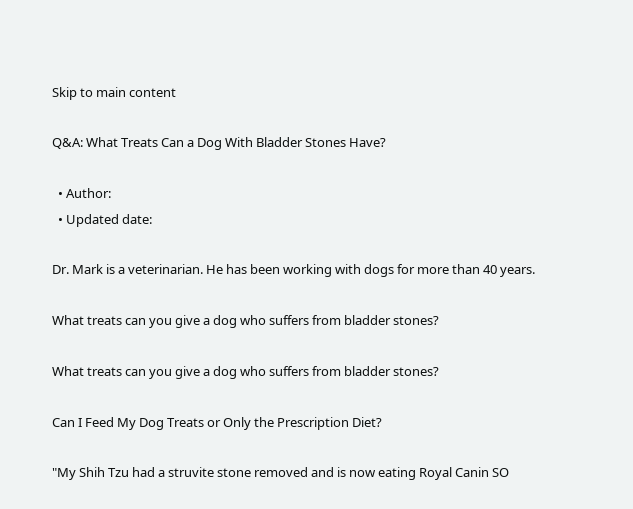Skip to main content

Q&A: What Treats Can a Dog With Bladder Stones Have?

  • Author:
  • Updated date:

Dr. Mark is a veterinarian. He has been working with dogs for more than 40 years.

What treats can you give a dog who suffers from bladder stones?

What treats can you give a dog who suffers from bladder stones?

Can I Feed My Dog Treats or Only the Prescription Diet?

"My Shih Tzu had a struvite stone removed and is now eating Royal Canin SO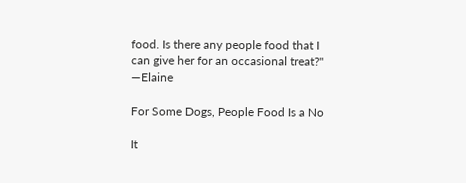food. Is there any people food that I can give her for an occasional treat?" —Elaine

For Some Dogs, People Food Is a No

It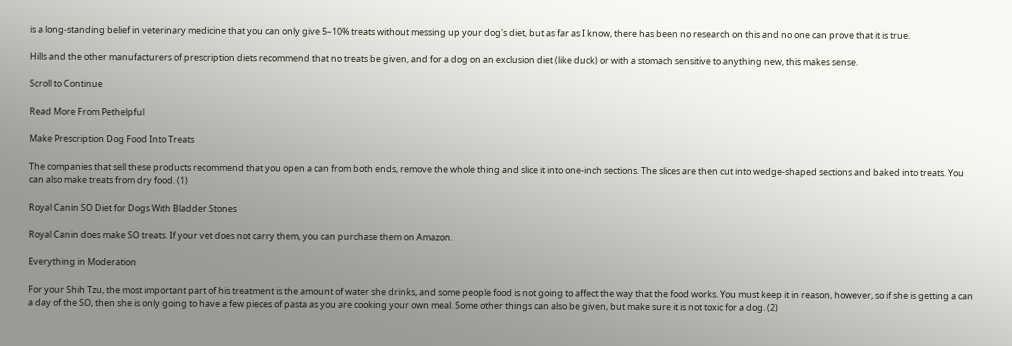is a long-standing belief in veterinary medicine that you can only give 5–10% treats without messing up your dog's diet, but as far as I know, there has been no research on this and no one can prove that it is true.

Hills and the other manufacturers of prescription diets recommend that no treats be given, and for a dog on an exclusion diet (like duck) or with a stomach sensitive to anything new, this makes sense.

Scroll to Continue

Read More From Pethelpful

Make Prescription Dog Food Into Treats

The companies that sell these products recommend that you open a can from both ends, remove the whole thing and slice it into one-inch sections. The slices are then cut into wedge-shaped sections and baked into treats. You can also make treats from dry food. (1)

Royal Canin SO Diet for Dogs With Bladder Stones

Royal Canin does make SO treats. If your vet does not carry them, you can purchase them on Amazon.

Everything in Moderation

For your Shih Tzu, the most important part of his treatment is the amount of water she drinks, and some people food is not going to affect the way that the food works. You must keep it in reason, however, so if she is getting a can a day of the SO, then she is only going to have a few pieces of pasta as you are cooking your own meal. Some other things can also be given, but make sure it is not toxic for a dog. (2)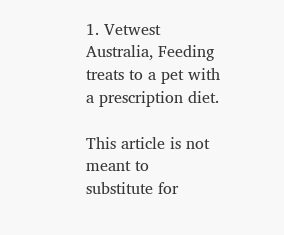1. Vetwest Australia, Feeding treats to a pet with a prescription diet.

This article is not meant to substitute for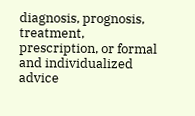diagnosis, prognosis, treatment, prescription, or formal and individualized advice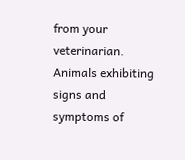from your veterinarian. Animals exhibiting signs and symptoms of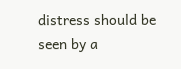distress should be seen by a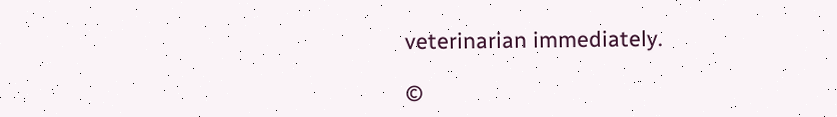veterinarian immediately.

©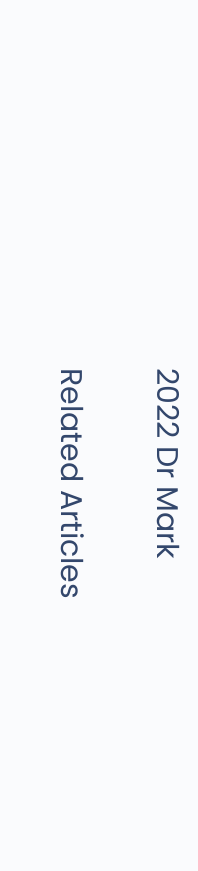2022 Dr Mark

Related Articles